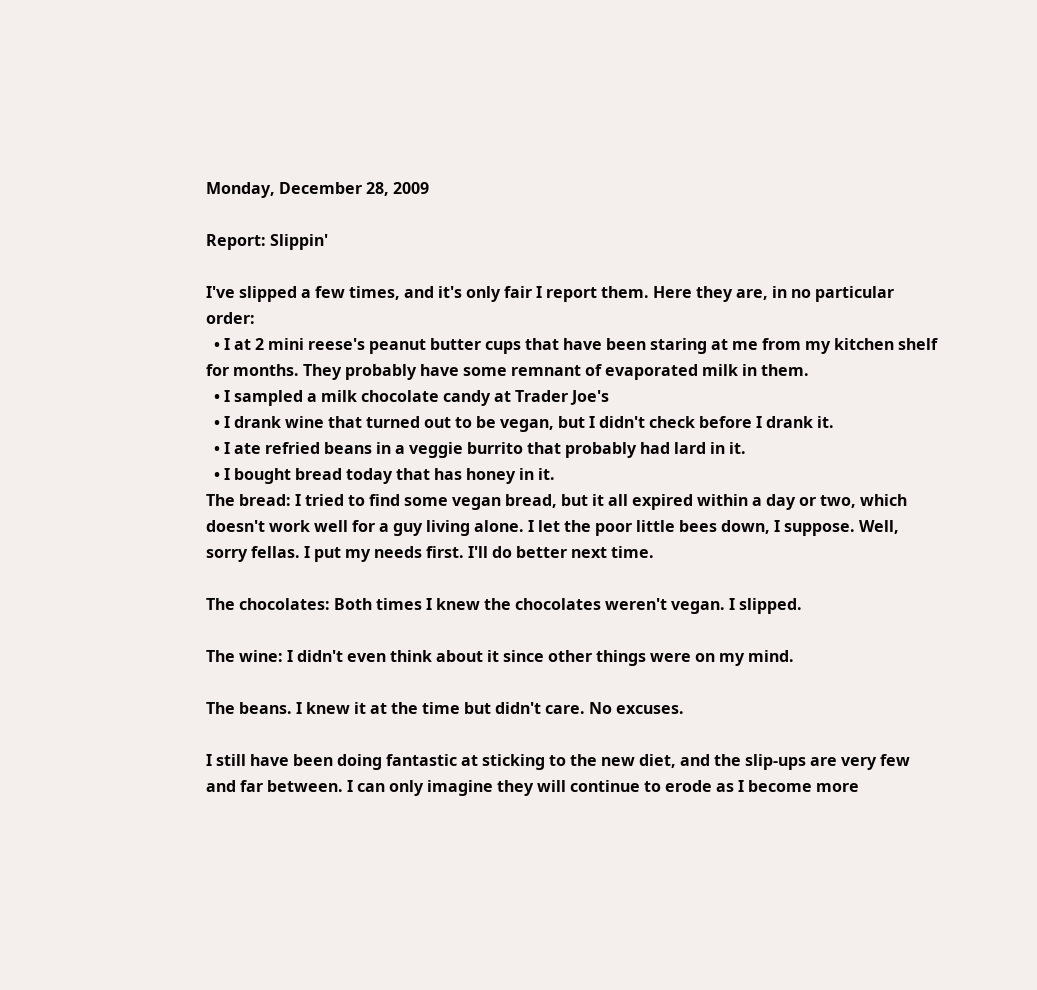Monday, December 28, 2009

Report: Slippin'

I've slipped a few times, and it's only fair I report them. Here they are, in no particular order:
  • I at 2 mini reese's peanut butter cups that have been staring at me from my kitchen shelf for months. They probably have some remnant of evaporated milk in them.
  • I sampled a milk chocolate candy at Trader Joe's
  • I drank wine that turned out to be vegan, but I didn't check before I drank it.
  • I ate refried beans in a veggie burrito that probably had lard in it.
  • I bought bread today that has honey in it.
The bread: I tried to find some vegan bread, but it all expired within a day or two, which doesn't work well for a guy living alone. I let the poor little bees down, I suppose. Well, sorry fellas. I put my needs first. I'll do better next time.

The chocolates: Both times I knew the chocolates weren't vegan. I slipped.

The wine: I didn't even think about it since other things were on my mind.

The beans. I knew it at the time but didn't care. No excuses.

I still have been doing fantastic at sticking to the new diet, and the slip-ups are very few and far between. I can only imagine they will continue to erode as I become more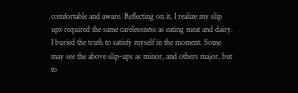comfortable and aware. Reflecting on it, I realize my slip ups required the same carelessness as eating meat and dairy. I buried the truth to satisfy myself in the moment. Some may see the above slip-ups as minor, and others major, but to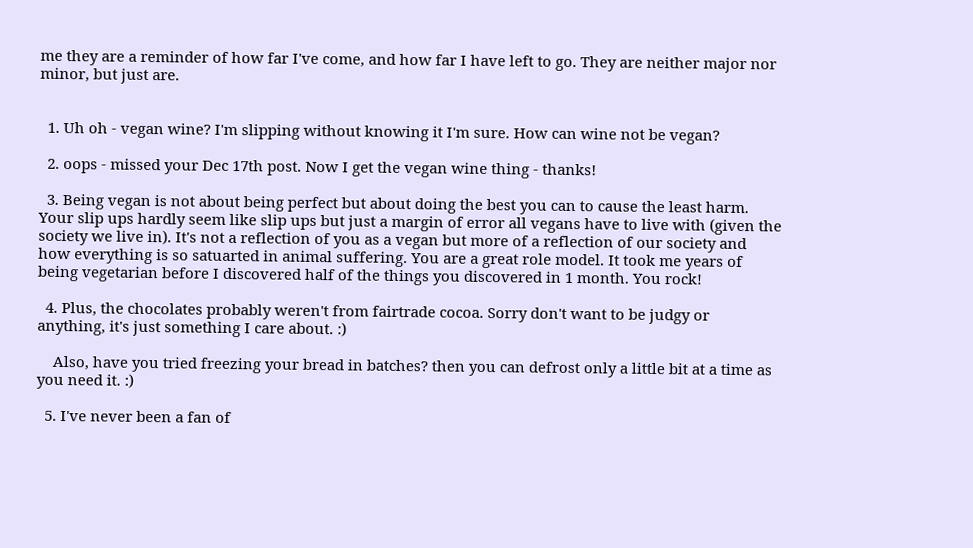me they are a reminder of how far I've come, and how far I have left to go. They are neither major nor minor, but just are.


  1. Uh oh - vegan wine? I'm slipping without knowing it I'm sure. How can wine not be vegan?

  2. oops - missed your Dec 17th post. Now I get the vegan wine thing - thanks!

  3. Being vegan is not about being perfect but about doing the best you can to cause the least harm. Your slip ups hardly seem like slip ups but just a margin of error all vegans have to live with (given the society we live in). It's not a reflection of you as a vegan but more of a reflection of our society and how everything is so satuarted in animal suffering. You are a great role model. It took me years of being vegetarian before I discovered half of the things you discovered in 1 month. You rock!

  4. Plus, the chocolates probably weren't from fairtrade cocoa. Sorry don't want to be judgy or anything, it's just something I care about. :)

    Also, have you tried freezing your bread in batches? then you can defrost only a little bit at a time as you need it. :)

  5. I've never been a fan of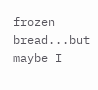frozen bread...but maybe I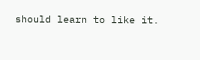should learn to like it.